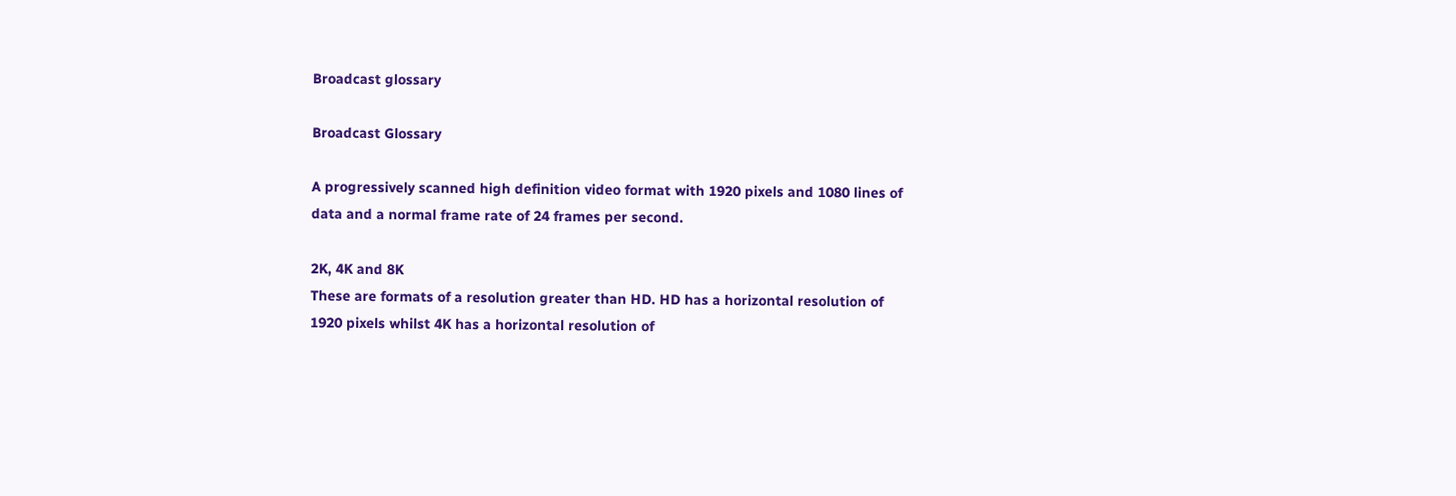Broadcast glossary

Broadcast Glossary

A progressively scanned high definition video format with 1920 pixels and 1080 lines of data and a normal frame rate of 24 frames per second.

2K, 4K and 8K
These are formats of a resolution greater than HD. HD has a horizontal resolution of 1920 pixels whilst 4K has a horizontal resolution of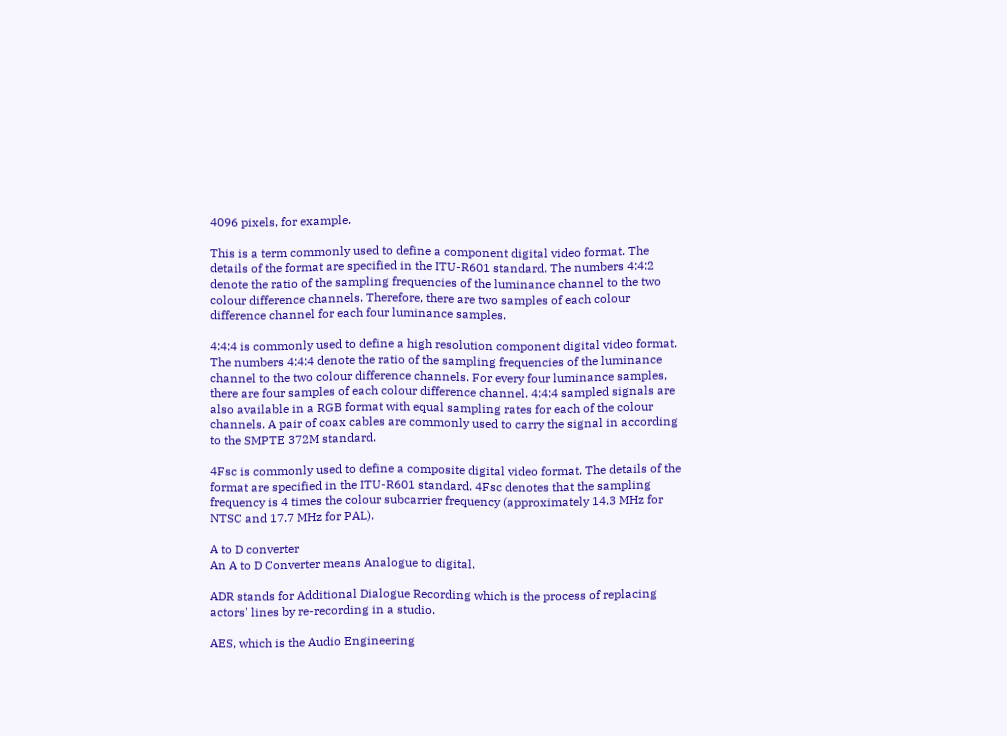4096 pixels, for example.

This is a term commonly used to define a component digital video format. The details of the format are specified in the ITU-R601 standard. The numbers 4:4:2 denote the ratio of the sampling frequencies of the luminance channel to the two colour difference channels. Therefore, there are two samples of each colour difference channel for each four luminance samples.

4:4:4 is commonly used to define a high resolution component digital video format. The numbers 4:4:4 denote the ratio of the sampling frequencies of the luminance channel to the two colour difference channels. For every four luminance samples, there are four samples of each colour difference channel. 4:4:4 sampled signals are also available in a RGB format with equal sampling rates for each of the colour channels. A pair of coax cables are commonly used to carry the signal in according to the SMPTE 372M standard.

4Fsc is commonly used to define a composite digital video format. The details of the format are specified in the ITU-R601 standard. 4Fsc denotes that the sampling frequency is 4 times the colour subcarrier frequency (approximately 14.3 MHz for NTSC and 17.7 MHz for PAL).

A to D converter
An A to D Converter means Analogue to digital.

ADR stands for Additional Dialogue Recording which is the process of replacing actors' lines by re-recording in a studio.

AES, which is the Audio Engineering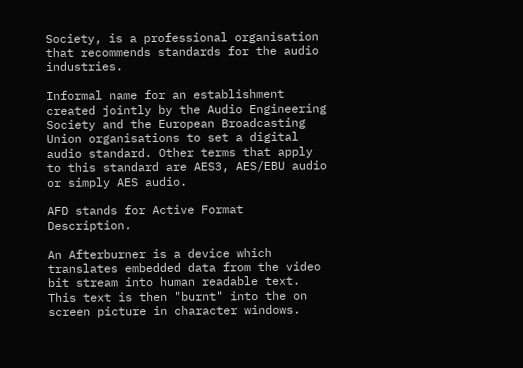Society, is a professional organisation that recommends standards for the audio industries.

Informal name for an establishment created jointly by the Audio Engineering Society and the European Broadcasting Union organisations to set a digital audio standard. Other terms that apply to this standard are AES3, AES/EBU audio or simply AES audio.

AFD stands for Active Format Description.

An Afterburner is a device which translates embedded data from the video bit stream into human readable text. This text is then "burnt" into the on screen picture in character windows.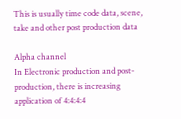This is usually time code data, scene, take and other post production data

Alpha channel
In Electronic production and post-production, there is increasing application of 4:4:4:4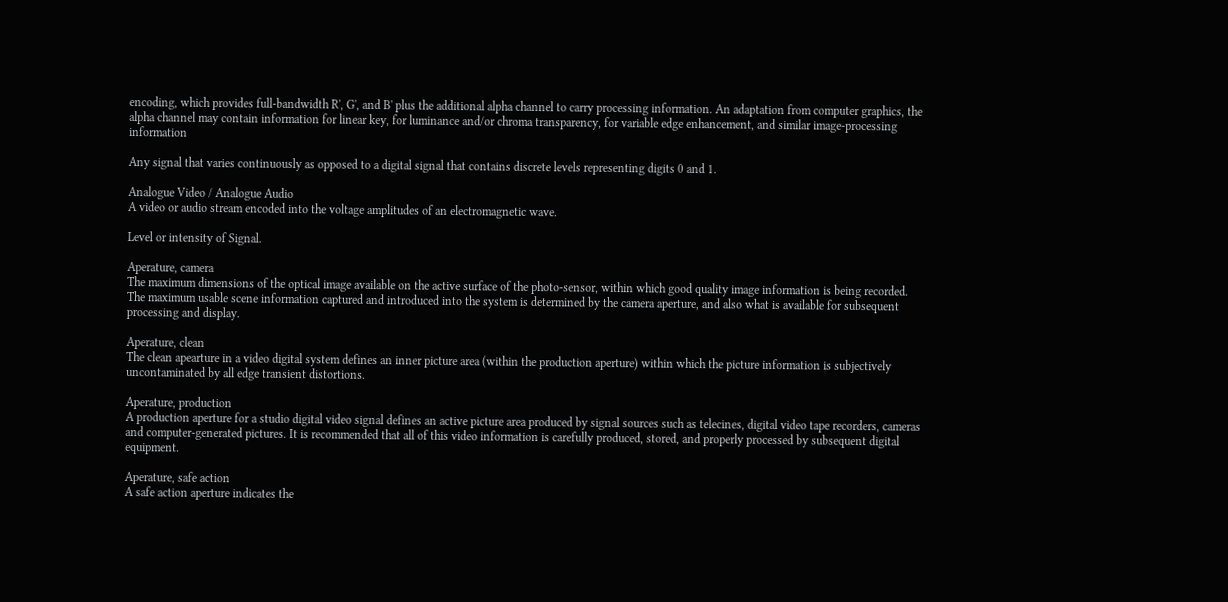encoding, which provides full-bandwidth R', G', and B' plus the additional alpha channel to carry processing information. An adaptation from computer graphics, the alpha channel may contain information for linear key, for luminance and/or chroma transparency, for variable edge enhancement, and similar image-processing information

Any signal that varies continuously as opposed to a digital signal that contains discrete levels representing digits 0 and 1.

Analogue Video / Analogue Audio
A video or audio stream encoded into the voltage amplitudes of an electromagnetic wave.

Level or intensity of Signal.

Aperature, camera
The maximum dimensions of the optical image available on the active surface of the photo-sensor, within which good quality image information is being recorded. The maximum usable scene information captured and introduced into the system is determined by the camera aperture, and also what is available for subsequent processing and display.

Aperature, clean
The clean apearture in a video digital system defines an inner picture area (within the production aperture) within which the picture information is subjectively uncontaminated by all edge transient distortions.

Aperature, production
A production aperture for a studio digital video signal defines an active picture area produced by signal sources such as telecines, digital video tape recorders, cameras and computer-generated pictures. It is recommended that all of this video information is carefully produced, stored, and properly processed by subsequent digital equipment.

Aperature, safe action
A safe action aperture indicates the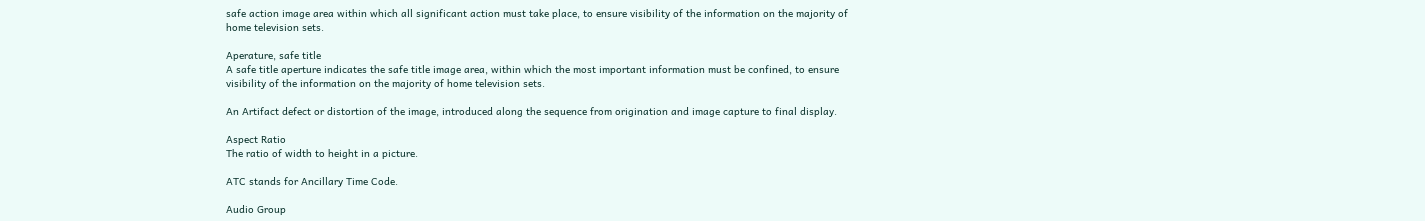safe action image area within which all significant action must take place, to ensure visibility of the information on the majority of home television sets.

Aperature, safe title
A safe title aperture indicates the safe title image area, within which the most important information must be confined, to ensure visibility of the information on the majority of home television sets.

An Artifact defect or distortion of the image, introduced along the sequence from origination and image capture to final display.

Aspect Ratio
The ratio of width to height in a picture.

ATC stands for Ancillary Time Code.

Audio Group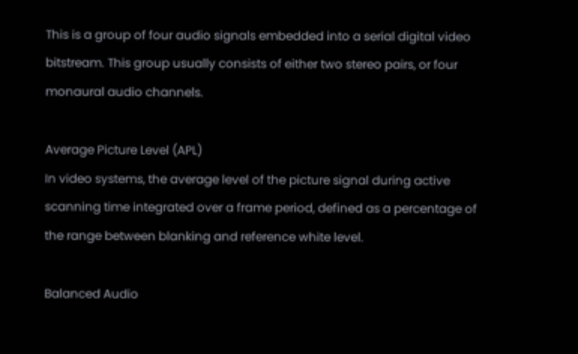This is a group of four audio signals embedded into a serial digital video bitstream. This group usually consists of either two stereo pairs, or four monaural audio channels.

Average Picture Level (APL)
In video systems, the average level of the picture signal during active scanning time integrated over a frame period, defined as a percentage of the range between blanking and reference white level.

Balanced Audio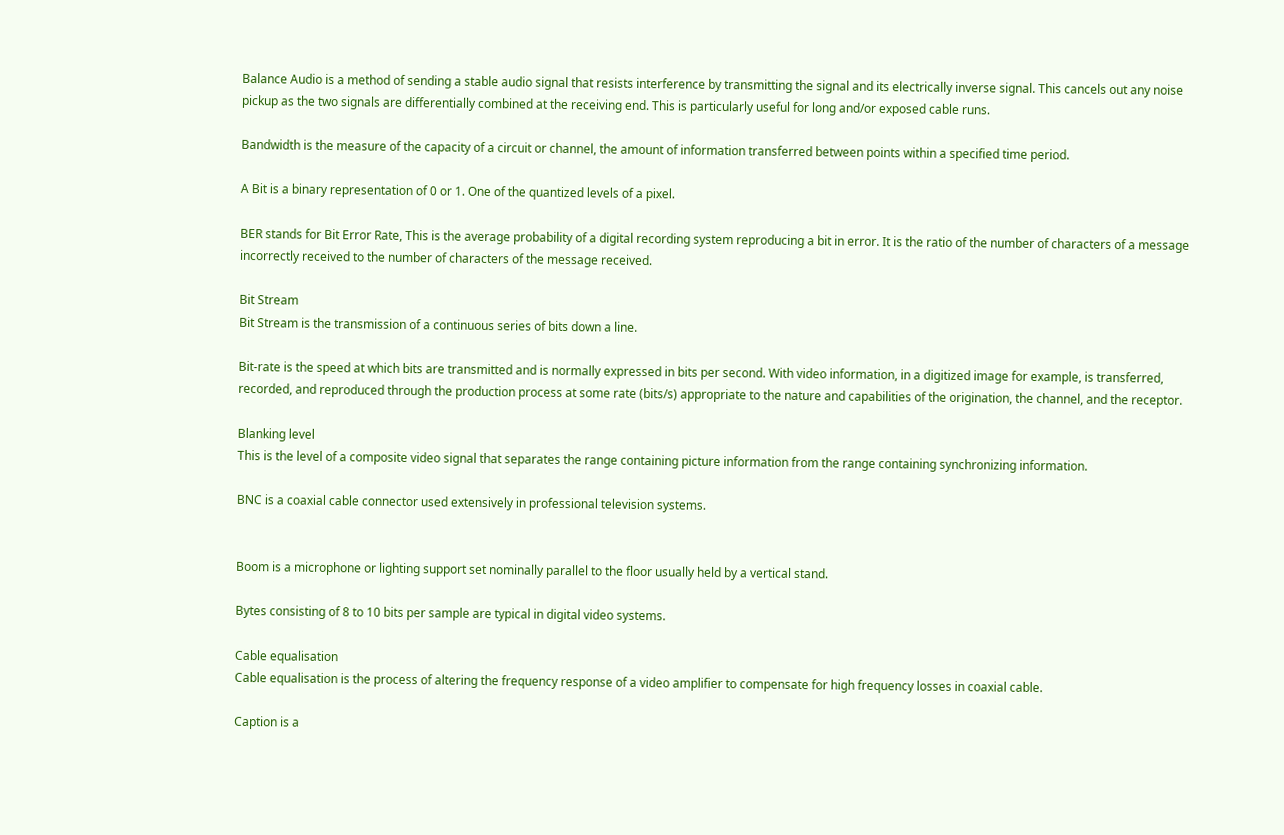Balance Audio is a method of sending a stable audio signal that resists interference by transmitting the signal and its electrically inverse signal. This cancels out any noise pickup as the two signals are differentially combined at the receiving end. This is particularly useful for long and/or exposed cable runs.

Bandwidth is the measure of the capacity of a circuit or channel, the amount of information transferred between points within a specified time period.

A Bit is a binary representation of 0 or 1. One of the quantized levels of a pixel.

BER stands for Bit Error Rate, This is the average probability of a digital recording system reproducing a bit in error. It is the ratio of the number of characters of a message incorrectly received to the number of characters of the message received.

Bit Stream
Bit Stream is the transmission of a continuous series of bits down a line.

Bit-rate is the speed at which bits are transmitted and is normally expressed in bits per second. With video information, in a digitized image for example, is transferred, recorded, and reproduced through the production process at some rate (bits/s) appropriate to the nature and capabilities of the origination, the channel, and the receptor.

Blanking level
This is the level of a composite video signal that separates the range containing picture information from the range containing synchronizing information.

BNC is a coaxial cable connector used extensively in professional television systems.


Boom is a microphone or lighting support set nominally parallel to the floor usually held by a vertical stand.

Bytes consisting of 8 to 10 bits per sample are typical in digital video systems.

Cable equalisation
Cable equalisation is the process of altering the frequency response of a video amplifier to compensate for high frequency losses in coaxial cable.

Caption is a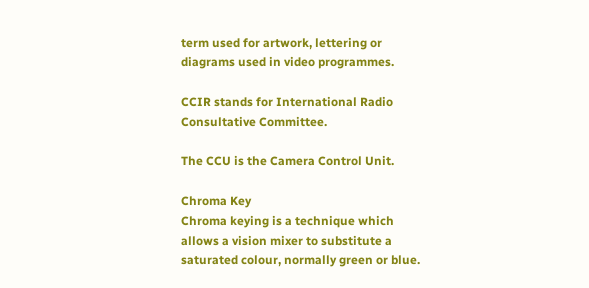term used for artwork, lettering or diagrams used in video programmes.

CCIR stands for International Radio Consultative Committee.

The CCU is the Camera Control Unit.

Chroma Key
Chroma keying is a technique which allows a vision mixer to substitute a saturated colour, normally green or blue.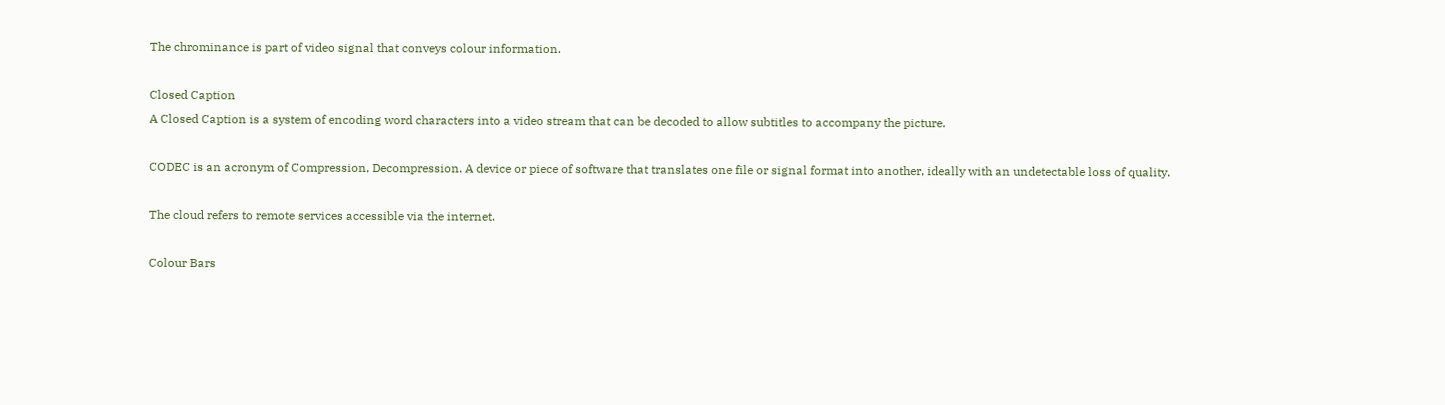The chrominance is part of video signal that conveys colour information.

Closed Caption
A Closed Caption is a system of encoding word characters into a video stream that can be decoded to allow subtitles to accompany the picture.

CODEC is an acronym of Compression, Decompression. A device or piece of software that translates one file or signal format into another, ideally with an undetectable loss of quality.

The cloud refers to remote services accessible via the internet.

Colour Bars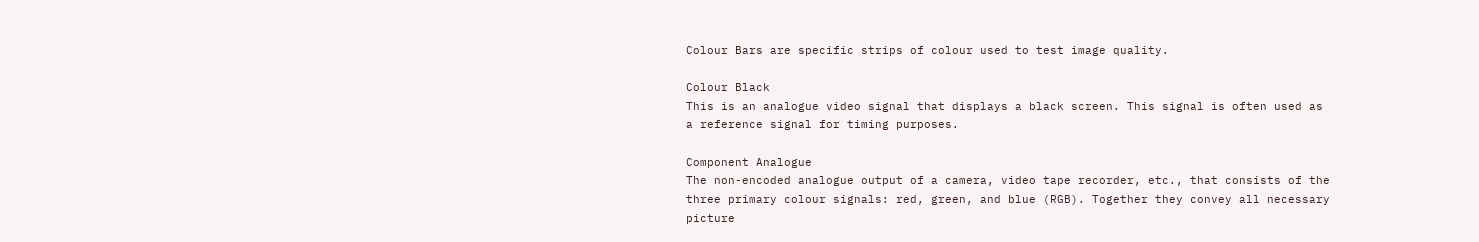Colour Bars are specific strips of colour used to test image quality.

Colour Black
This is an analogue video signal that displays a black screen. This signal is often used as a reference signal for timing purposes.

Component Analogue
The non-encoded analogue output of a camera, video tape recorder, etc., that consists of the three primary colour signals: red, green, and blue (RGB). Together they convey all necessary picture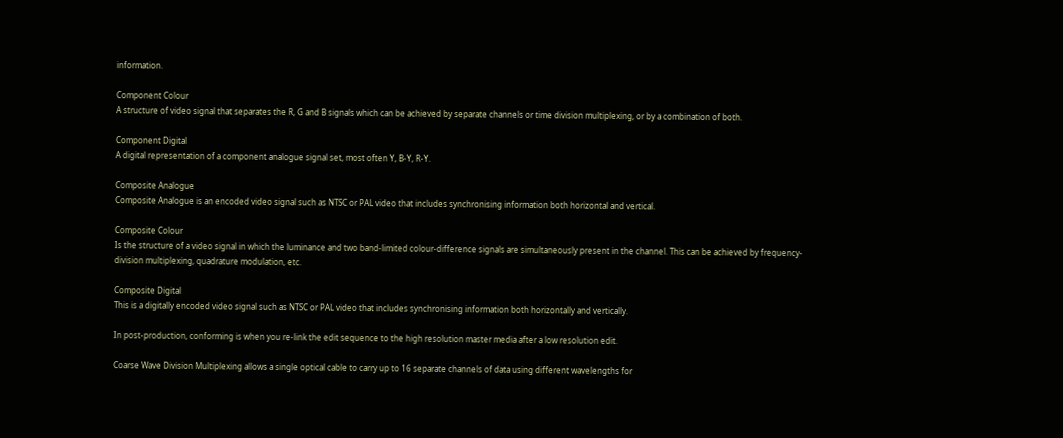information.

Component Colour
A structure of video signal that separates the R, G and B signals which can be achieved by separate channels or time division multiplexing, or by a combination of both.

Component Digital
A digital representation of a component analogue signal set, most often Y, B-Y, R-Y.

Composite Analogue
Composite Analogue is an encoded video signal such as NTSC or PAL video that includes synchronising information both horizontal and vertical.

Composite Colour
Is the structure of a video signal in which the luminance and two band-limited colour-difference signals are simultaneously present in the channel. This can be achieved by frequency-division multiplexing, quadrature modulation, etc.

Composite Digital
This is a digitally encoded video signal such as NTSC or PAL video that includes synchronising information both horizontally and vertically.

In post-production, conforming is when you re-link the edit sequence to the high resolution master media after a low resolution edit.

Coarse Wave Division Multiplexing allows a single optical cable to carry up to 16 separate channels of data using different wavelengths for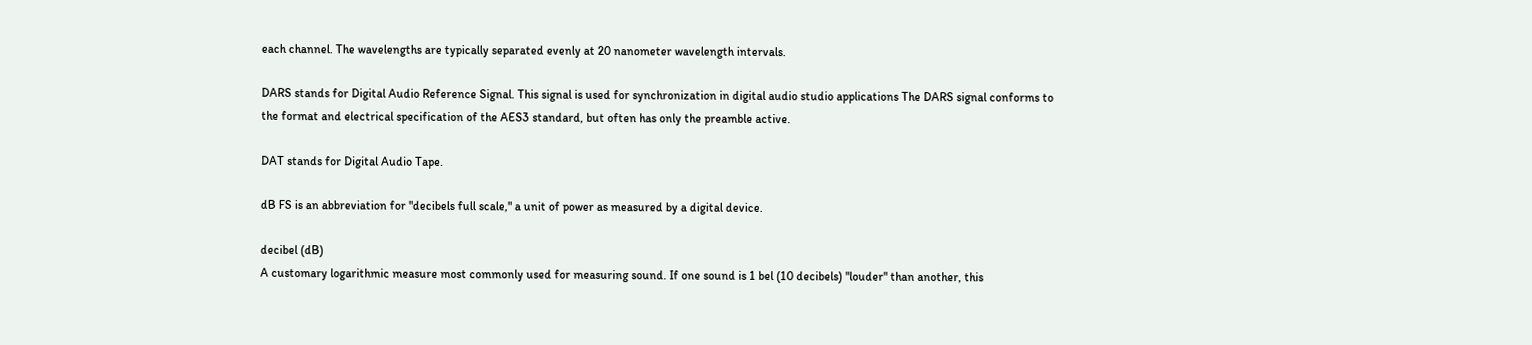each channel. The wavelengths are typically separated evenly at 20 nanometer wavelength intervals.

DARS stands for Digital Audio Reference Signal. This signal is used for synchronization in digital audio studio applications The DARS signal conforms to the format and electrical specification of the AES3 standard, but often has only the preamble active.

DAT stands for Digital Audio Tape.

dB FS is an abbreviation for "decibels full scale," a unit of power as measured by a digital device.

decibel (dB)
A customary logarithmic measure most commonly used for measuring sound. If one sound is 1 bel (10 decibels) "louder" than another, this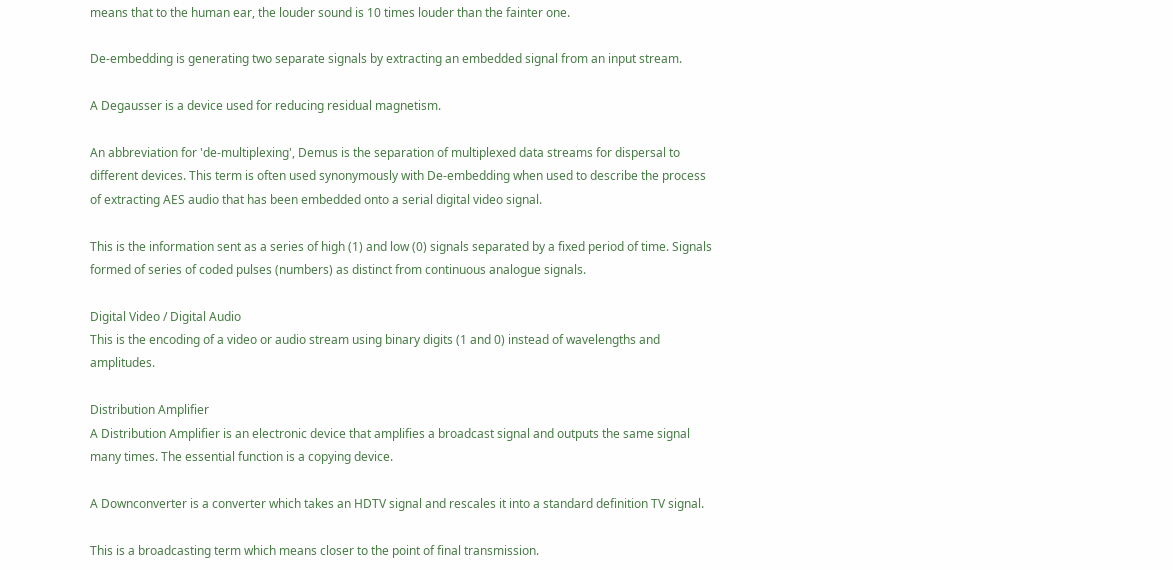means that to the human ear, the louder sound is 10 times louder than the fainter one.

De-embedding is generating two separate signals by extracting an embedded signal from an input stream.

A Degausser is a device used for reducing residual magnetism.

An abbreviation for 'de-multiplexing', Demus is the separation of multiplexed data streams for dispersal to different devices. This term is often used synonymously with De-embedding when used to describe the process of extracting AES audio that has been embedded onto a serial digital video signal.

This is the information sent as a series of high (1) and low (0) signals separated by a fixed period of time. Signals formed of series of coded pulses (numbers) as distinct from continuous analogue signals.

Digital Video / Digital Audio
This is the encoding of a video or audio stream using binary digits (1 and 0) instead of wavelengths and amplitudes.

Distribution Amplifier
A Distribution Amplifier is an electronic device that amplifies a broadcast signal and outputs the same signal many times. The essential function is a copying device.

A Downconverter is a converter which takes an HDTV signal and rescales it into a standard definition TV signal.

This is a broadcasting term which means closer to the point of final transmission.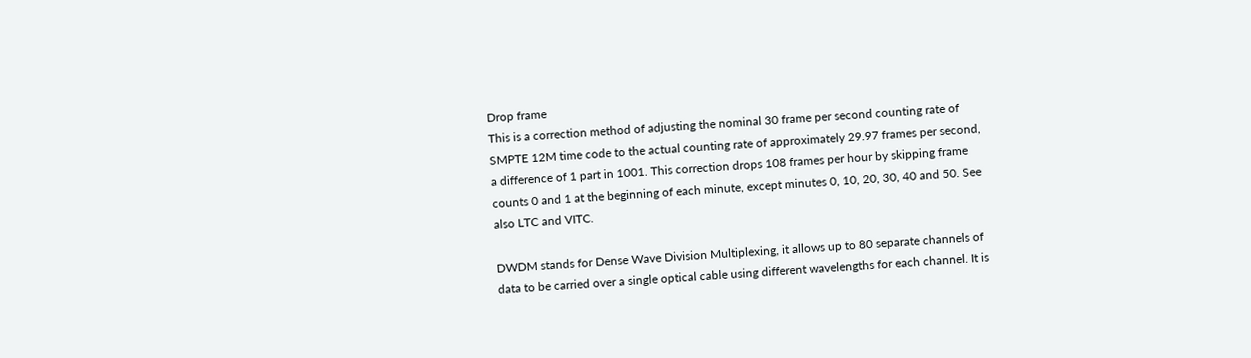Drop frame
This is a correction method of adjusting the nominal 30 frame per second counting rate of SMPTE 12M time code to the actual counting rate of approximately 29.97 frames per second, a difference of 1 part in 1001. This correction drops 108 frames per hour by skipping frame counts 0 and 1 at the beginning of each minute, except minutes 0, 10, 20, 30, 40 and 50. See also LTC and VITC.

DWDM stands for Dense Wave Division Multiplexing, it allows up to 80 separate channels of data to be carried over a single optical cable using different wavelengths for each channel. It is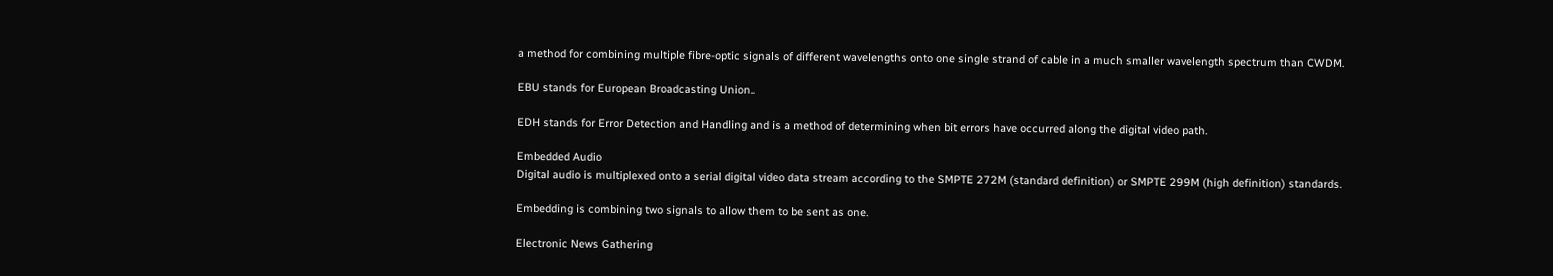a method for combining multiple fibre-optic signals of different wavelengths onto one single strand of cable in a much smaller wavelength spectrum than CWDM.

EBU stands for European Broadcasting Union..

EDH stands for Error Detection and Handling and is a method of determining when bit errors have occurred along the digital video path.

Embedded Audio
Digital audio is multiplexed onto a serial digital video data stream according to the SMPTE 272M (standard definition) or SMPTE 299M (high definition) standards.

Embedding is combining two signals to allow them to be sent as one.

Electronic News Gathering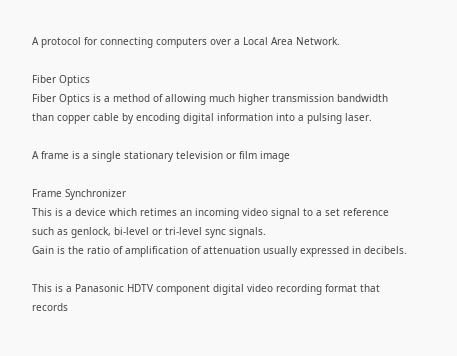A protocol for connecting computers over a Local Area Network.

Fiber Optics
Fiber Optics is a method of allowing much higher transmission bandwidth than copper cable by encoding digital information into a pulsing laser.

A frame is a single stationary television or film image

Frame Synchronizer
This is a device which retimes an incoming video signal to a set reference such as genlock, bi-level or tri-level sync signals.
Gain is the ratio of amplification of attenuation usually expressed in decibels.

This is a Panasonic HDTV component digital video recording format that records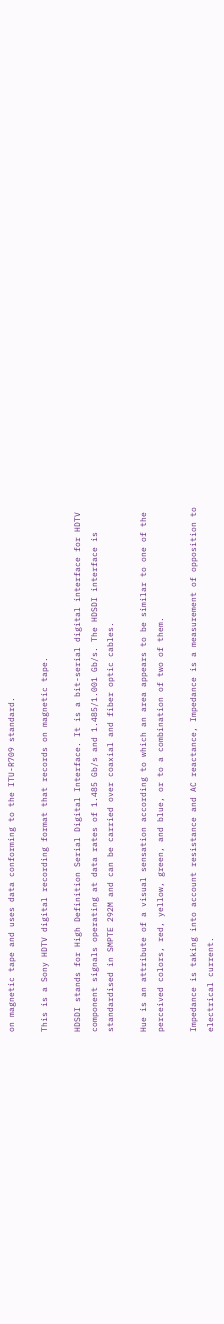on magnetic tape and uses data conforming to the ITU-R709 standard.

This is a Sony HDTV digital recording format that records on magnetic tape.

HDSDI stands for High Definition Serial Digital Interface. It is a bit-serial digital interface for HDTV component signals operating at data rates of 1.485 Gb/s and 1.485/1.001 Gb/s. The HDSDI interface is standardised in SMPTE 292M and can be carried over coaxial and fiber optic cables.

Hue is an attribute of a visual sensation according to which an area appears to be similar to one of the perceived colors, red, yellow, green, and blue, or to a combination of two of them.

Impedance is taking into account resistance and AC reactance, Impedance is a measurement of opposition to electrical current.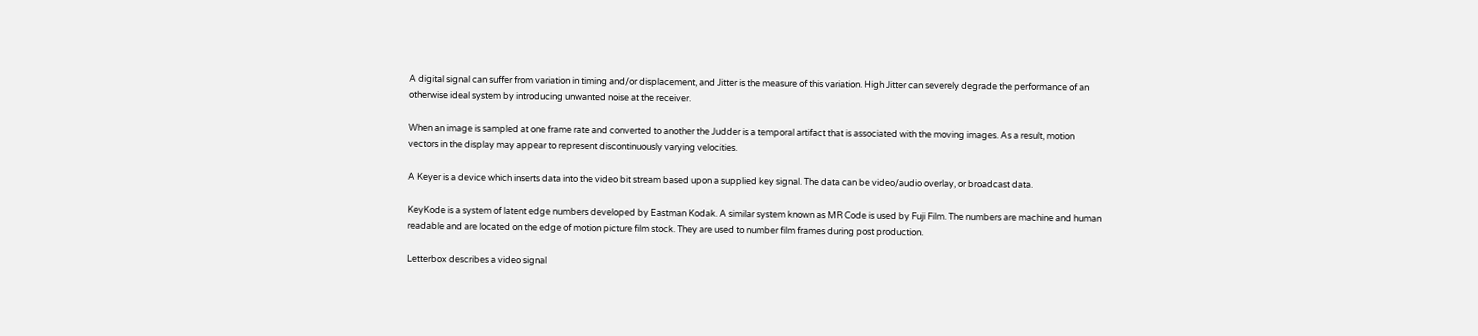A digital signal can suffer from variation in timing and/or displacement, and Jitter is the measure of this variation. High Jitter can severely degrade the performance of an otherwise ideal system by introducing unwanted noise at the receiver.

When an image is sampled at one frame rate and converted to another the Judder is a temporal artifact that is associated with the moving images. As a result, motion vectors in the display may appear to represent discontinuously varying velocities.

A Keyer is a device which inserts data into the video bit stream based upon a supplied key signal. The data can be video/audio overlay, or broadcast data.

KeyKode is a system of latent edge numbers developed by Eastman Kodak. A similar system known as MR Code is used by Fuji Film. The numbers are machine and human readable and are located on the edge of motion picture film stock. They are used to number film frames during post production.

Letterbox describes a video signal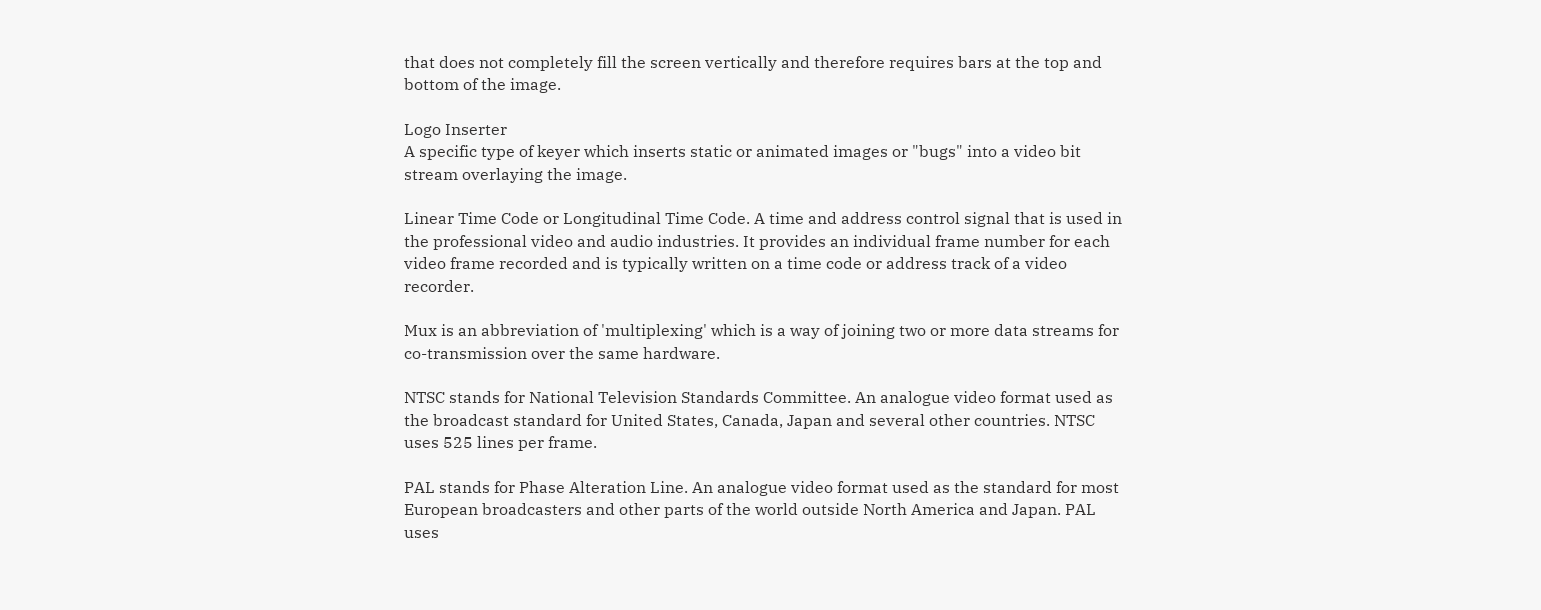that does not completely fill the screen vertically and therefore requires bars at the top and bottom of the image.

Logo Inserter
A specific type of keyer which inserts static or animated images or "bugs" into a video bit stream overlaying the image.

Linear Time Code or Longitudinal Time Code. A time and address control signal that is used in the professional video and audio industries. It provides an individual frame number for each video frame recorded and is typically written on a time code or address track of a video recorder.

Mux is an abbreviation of 'multiplexing' which is a way of joining two or more data streams for co-transmission over the same hardware.

NTSC stands for National Television Standards Committee. An analogue video format used as the broadcast standard for United States, Canada, Japan and several other countries. NTSC uses 525 lines per frame.

PAL stands for Phase Alteration Line. An analogue video format used as the standard for most European broadcasters and other parts of the world outside North America and Japan. PAL uses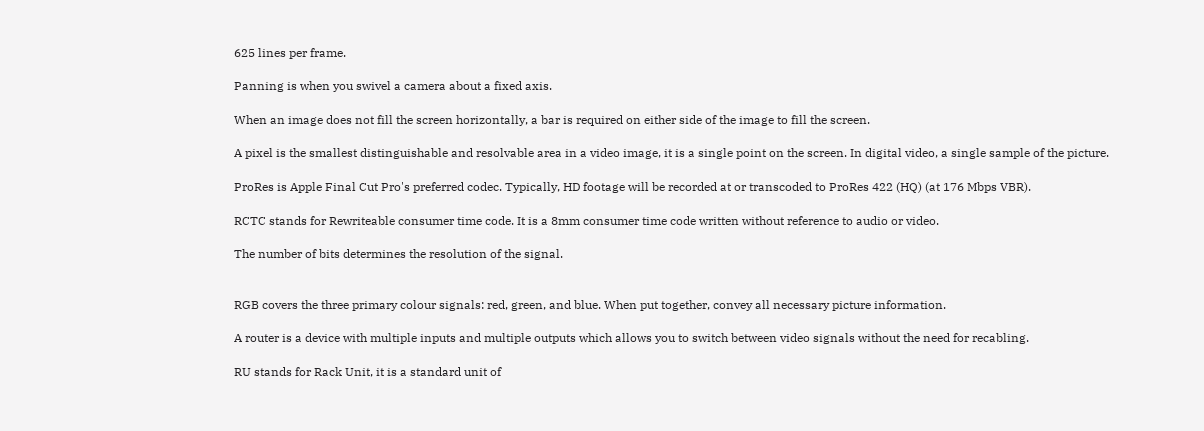625 lines per frame.

Panning is when you swivel a camera about a fixed axis.

When an image does not fill the screen horizontally, a bar is required on either side of the image to fill the screen.

A pixel is the smallest distinguishable and resolvable area in a video image, it is a single point on the screen. In digital video, a single sample of the picture.

ProRes is Apple Final Cut Pro's preferred codec. Typically, HD footage will be recorded at or transcoded to ProRes 422 (HQ) (at 176 Mbps VBR).

RCTC stands for Rewriteable consumer time code. It is a 8mm consumer time code written without reference to audio or video.

The number of bits determines the resolution of the signal.


RGB covers the three primary colour signals: red, green, and blue. When put together, convey all necessary picture information.

A router is a device with multiple inputs and multiple outputs which allows you to switch between video signals without the need for recabling.

RU stands for Rack Unit, it is a standard unit of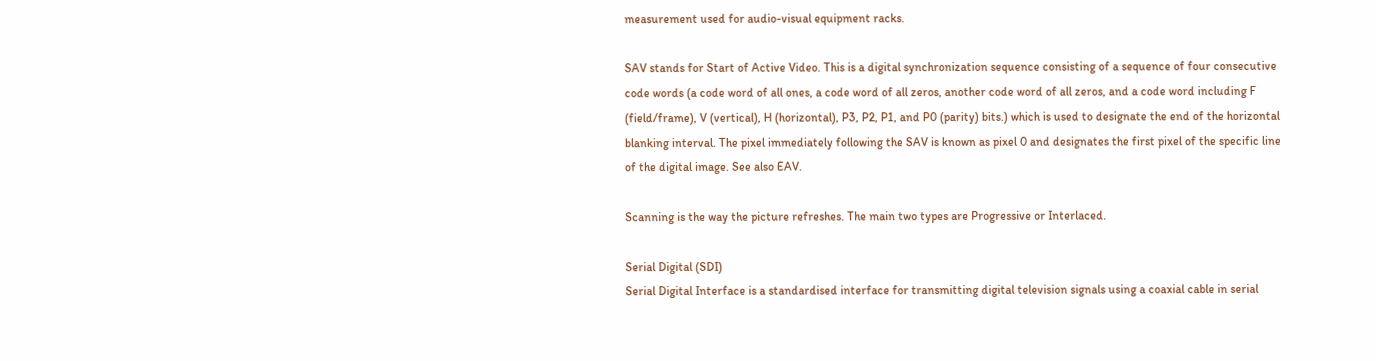measurement used for audio-visual equipment racks.

SAV stands for Start of Active Video. This is a digital synchronization sequence consisting of a sequence of four consecutive code words (a code word of all ones, a code word of all zeros, another code word of all zeros, and a code word including F (field/frame), V (vertical), H (horizontal), P3, P2, P1, and P0 (parity) bits.) which is used to designate the end of the horizontal blanking interval. The pixel immediately following the SAV is known as pixel 0 and designates the first pixel of the specific line of the digital image. See also EAV.

Scanning is the way the picture refreshes. The main two types are Progressive or Interlaced.

Serial Digital (SDI)
Serial Digital Interface is a standardised interface for transmitting digital television signals using a coaxial cable in serial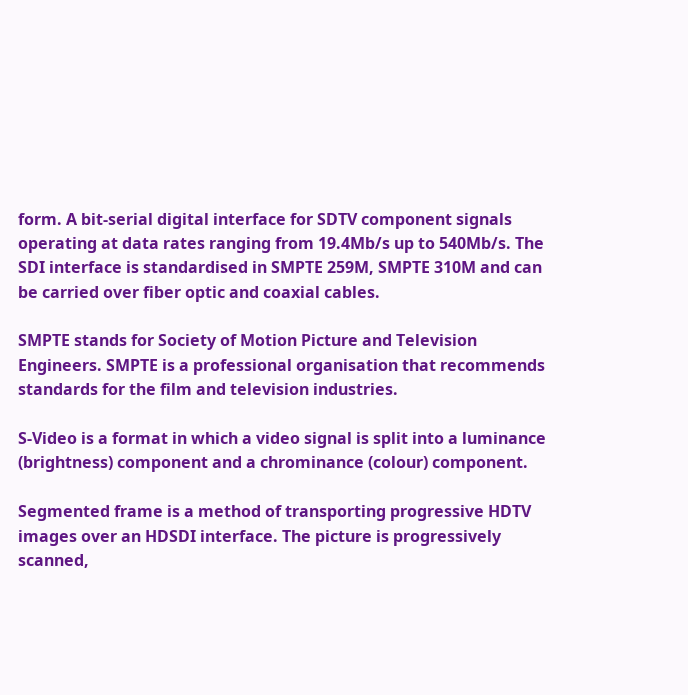form. A bit-serial digital interface for SDTV component signals operating at data rates ranging from 19.4Mb/s up to 540Mb/s. The SDI interface is standardised in SMPTE 259M, SMPTE 310M and can be carried over fiber optic and coaxial cables.

SMPTE stands for Society of Motion Picture and Television Engineers. SMPTE is a professional organisation that recommends standards for the film and television industries.

S-Video is a format in which a video signal is split into a luminance (brightness) component and a chrominance (colour) component.

Segmented frame is a method of transporting progressive HDTV images over an HDSDI interface. The picture is progressively scanned,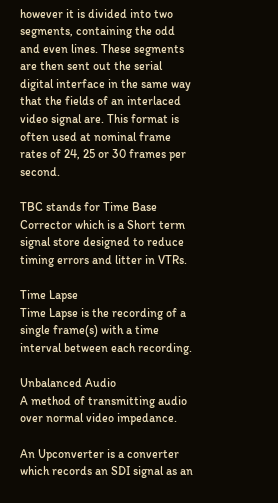however it is divided into two segments, containing the odd and even lines. These segments are then sent out the serial digital interface in the same way that the fields of an interlaced video signal are. This format is often used at nominal frame rates of 24, 25 or 30 frames per second.

TBC stands for Time Base Corrector which is a Short term signal store designed to reduce timing errors and litter in VTRs.

Time Lapse
Time Lapse is the recording of a single frame(s) with a time interval between each recording.

Unbalanced Audio
A method of transmitting audio over normal video impedance.

An Upconverter is a converter which records an SDI signal as an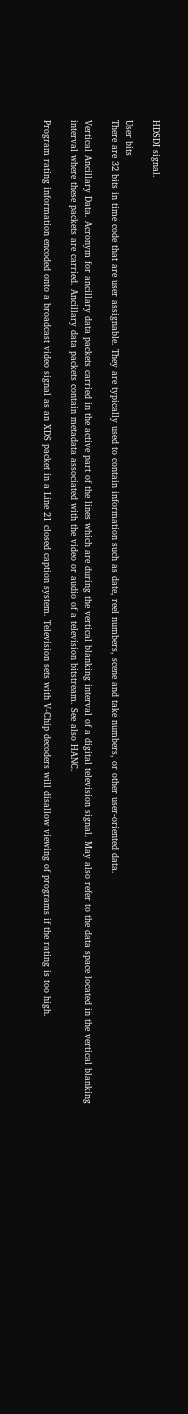HDSDI signal.

User bits
There are 32 bits in time code that are user assignable. They are typically used to contain information such as date, reel numbers, scene and take numbers, or other user-oriented data.

Vertical Ancillary Data. Acronym for ancillary data packets carried in the active part of the lines which are during the vertical blanking interval of a digital television signal. May also refer to the data space located in the vertical blanking interval where these packets are carried. Ancillary data packets contain metadata associated with the video or audio of a television bitstream. See also HANC.

Program rating information encoded onto a broadcast video signal as an XDS packet in a Line 21 closed caption system. Television sets with V-Chip decoders will disallow viewing of programs if the rating is too high.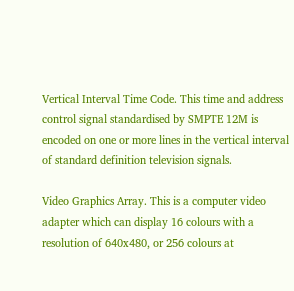Vertical Interval Time Code. This time and address control signal standardised by SMPTE 12M is encoded on one or more lines in the vertical interval of standard definition television signals.

Video Graphics Array. This is a computer video adapter which can display 16 colours with a resolution of 640x480, or 256 colours at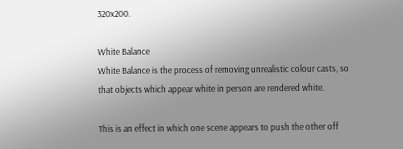320x200.

White Balance
White Balance is the process of removing unrealistic colour casts, so that objects which appear white in person are rendered white.

This is an effect in which one scene appears to push the other off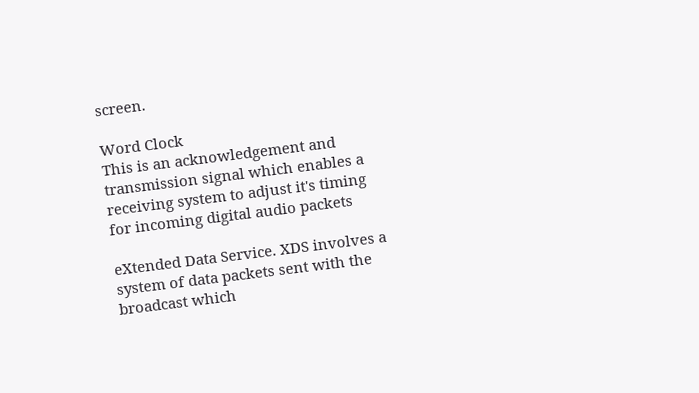screen.

Word Clock
This is an acknowledgement and transmission signal which enables a receiving system to adjust it's timing for incoming digital audio packets

eXtended Data Service. XDS involves a system of data packets sent with the broadcast which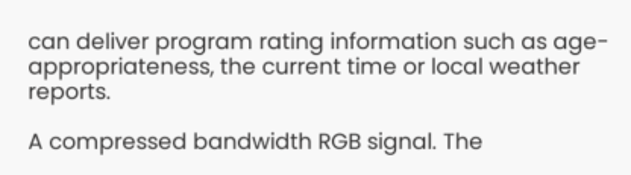can deliver program rating information such as age-appropriateness, the current time or local weather reports.

A compressed bandwidth RGB signal. The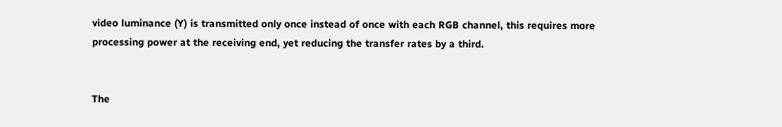video luminance (Y) is transmitted only once instead of once with each RGB channel, this requires more processing power at the receiving end, yet reducing the transfer rates by a third.


The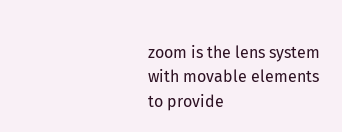zoom is the lens system with movable elements to provide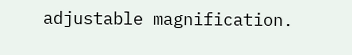adjustable magnification.